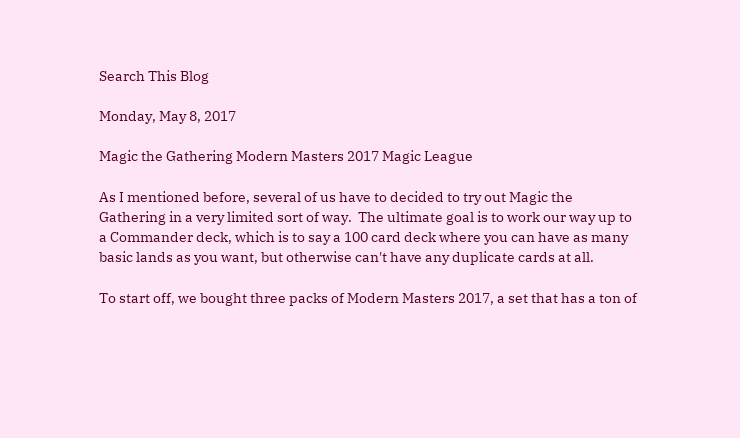Search This Blog

Monday, May 8, 2017

Magic the Gathering Modern Masters 2017 Magic League

As I mentioned before, several of us have to decided to try out Magic the Gathering in a very limited sort of way.  The ultimate goal is to work our way up to a Commander deck, which is to say a 100 card deck where you can have as many basic lands as you want, but otherwise can't have any duplicate cards at all.

To start off, we bought three packs of Modern Masters 2017, a set that has a ton of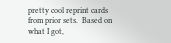pretty cool reprint cards from prior sets.  Based on what I got,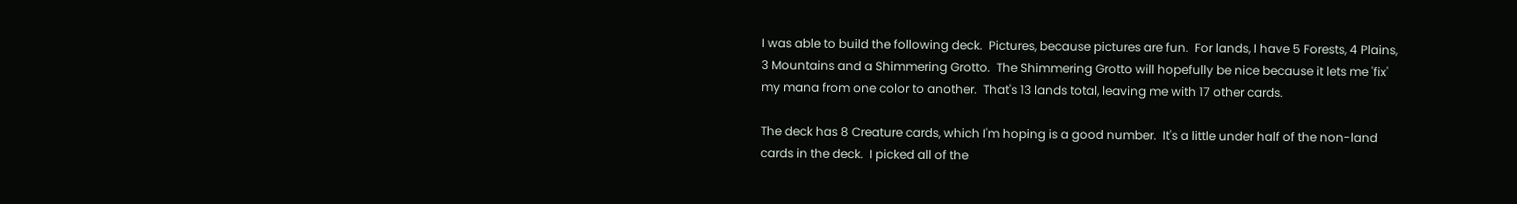I was able to build the following deck.  Pictures, because pictures are fun.  For lands, I have 5 Forests, 4 Plains, 3 Mountains and a Shimmering Grotto.  The Shimmering Grotto will hopefully be nice because it lets me 'fix' my mana from one color to another.  That's 13 lands total, leaving me with 17 other cards.

The deck has 8 Creature cards, which I'm hoping is a good number.  It's a little under half of the non-land cards in the deck.  I picked all of the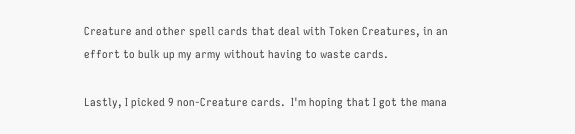Creature and other spell cards that deal with Token Creatures, in an effort to bulk up my army without having to waste cards.

Lastly, I picked 9 non-Creature cards.  I'm hoping that I got the mana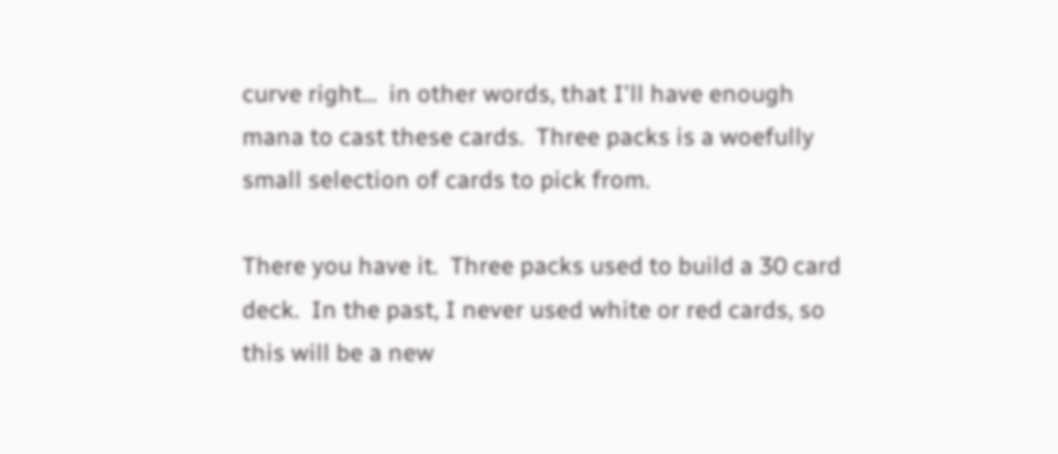curve right...  in other words, that I'll have enough mana to cast these cards.  Three packs is a woefully small selection of cards to pick from.

There you have it.  Three packs used to build a 30 card deck.  In the past, I never used white or red cards, so this will be a new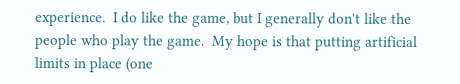experience.  I do like the game, but I generally don't like the people who play the game.  My hope is that putting artificial limits in place (one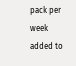pack per week added to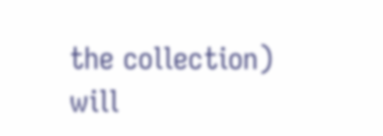the collection) will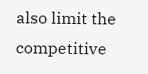also limit the competitive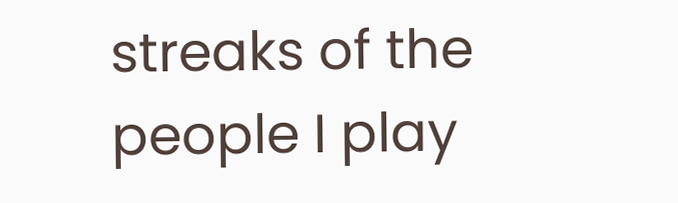streaks of the people I play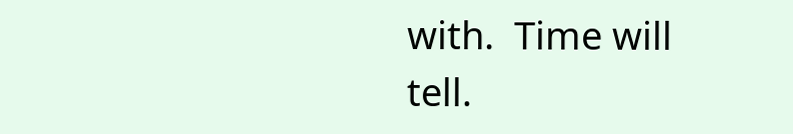with.  Time will tell.